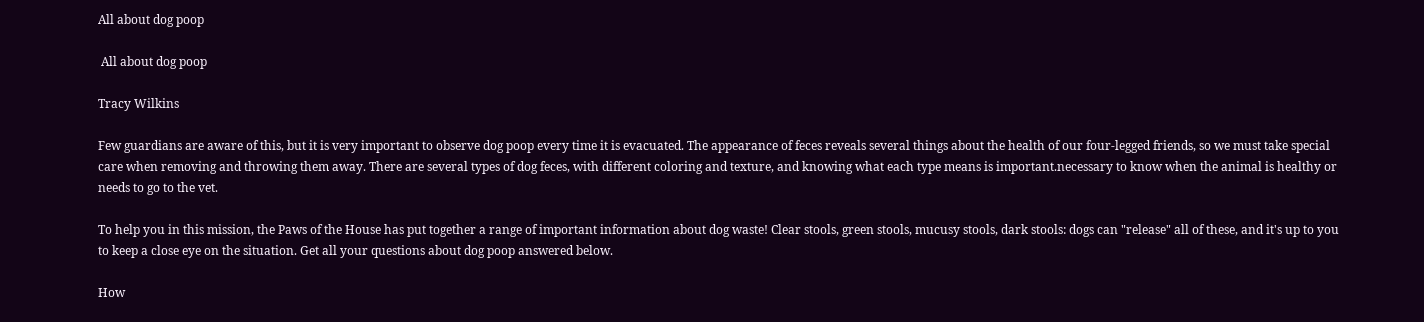All about dog poop

 All about dog poop

Tracy Wilkins

Few guardians are aware of this, but it is very important to observe dog poop every time it is evacuated. The appearance of feces reveals several things about the health of our four-legged friends, so we must take special care when removing and throwing them away. There are several types of dog feces, with different coloring and texture, and knowing what each type means is important.necessary to know when the animal is healthy or needs to go to the vet.

To help you in this mission, the Paws of the House has put together a range of important information about dog waste! Clear stools, green stools, mucusy stools, dark stools: dogs can "release" all of these, and it's up to you to keep a close eye on the situation. Get all your questions about dog poop answered below.

How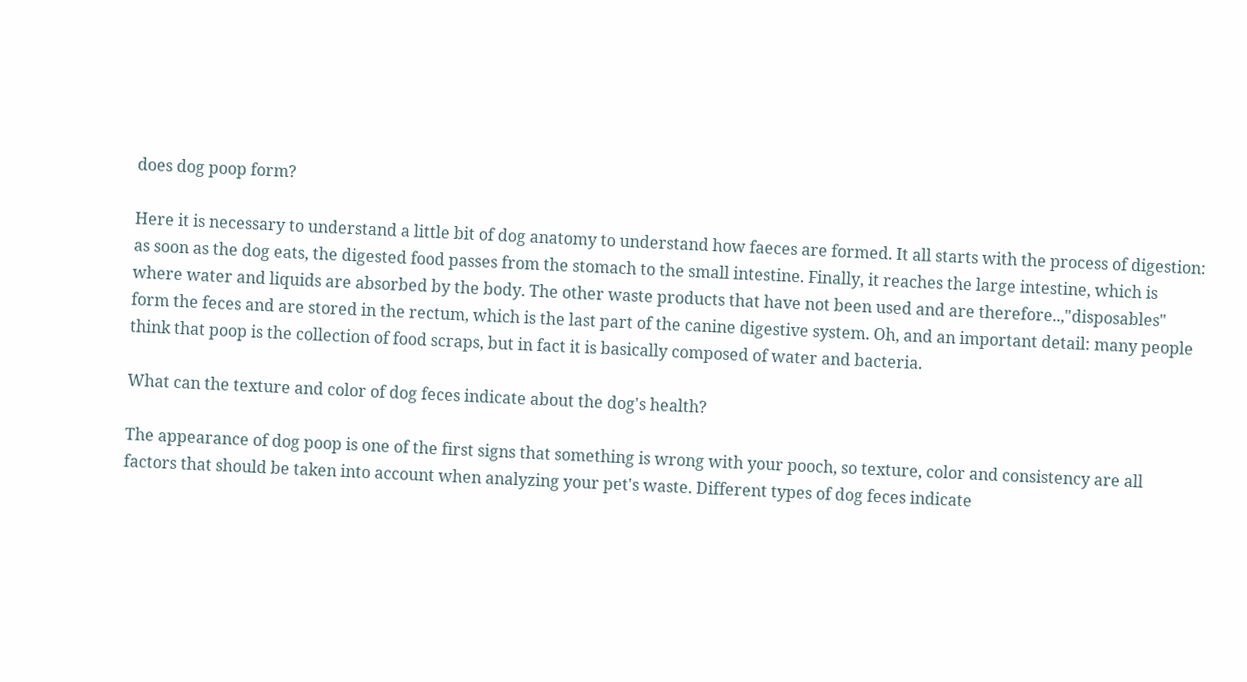does dog poop form?

Here it is necessary to understand a little bit of dog anatomy to understand how faeces are formed. It all starts with the process of digestion: as soon as the dog eats, the digested food passes from the stomach to the small intestine. Finally, it reaches the large intestine, which is where water and liquids are absorbed by the body. The other waste products that have not been used and are therefore..,"disposables" form the feces and are stored in the rectum, which is the last part of the canine digestive system. Oh, and an important detail: many people think that poop is the collection of food scraps, but in fact it is basically composed of water and bacteria.

What can the texture and color of dog feces indicate about the dog's health?

The appearance of dog poop is one of the first signs that something is wrong with your pooch, so texture, color and consistency are all factors that should be taken into account when analyzing your pet's waste. Different types of dog feces indicate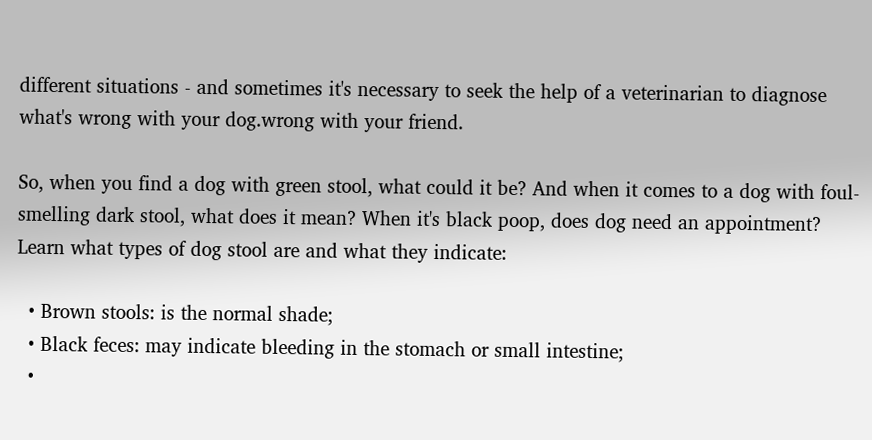different situations - and sometimes it's necessary to seek the help of a veterinarian to diagnose what's wrong with your dog.wrong with your friend.

So, when you find a dog with green stool, what could it be? And when it comes to a dog with foul-smelling dark stool, what does it mean? When it's black poop, does dog need an appointment? Learn what types of dog stool are and what they indicate:

  • Brown stools: is the normal shade;
  • Black feces: may indicate bleeding in the stomach or small intestine;
  •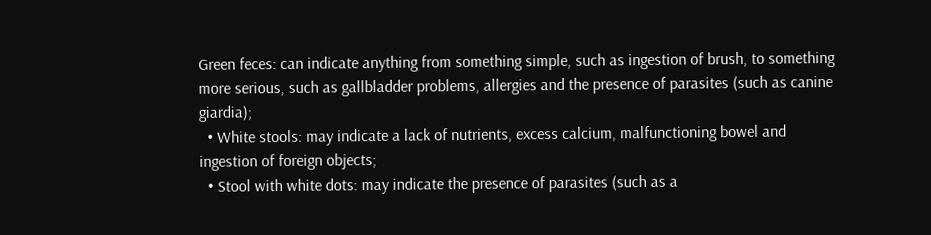Green feces: can indicate anything from something simple, such as ingestion of brush, to something more serious, such as gallbladder problems, allergies and the presence of parasites (such as canine giardia);
  • White stools: may indicate a lack of nutrients, excess calcium, malfunctioning bowel and ingestion of foreign objects;
  • Stool with white dots: may indicate the presence of parasites (such as a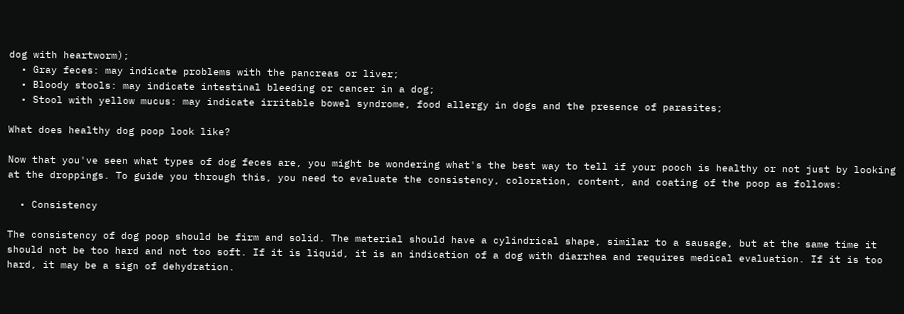dog with heartworm);
  • Gray feces: may indicate problems with the pancreas or liver;
  • Bloody stools: may indicate intestinal bleeding or cancer in a dog;
  • Stool with yellow mucus: may indicate irritable bowel syndrome, food allergy in dogs and the presence of parasites;

What does healthy dog poop look like?

Now that you've seen what types of dog feces are, you might be wondering what's the best way to tell if your pooch is healthy or not just by looking at the droppings. To guide you through this, you need to evaluate the consistency, coloration, content, and coating of the poop as follows:

  • Consistency

The consistency of dog poop should be firm and solid. The material should have a cylindrical shape, similar to a sausage, but at the same time it should not be too hard and not too soft. If it is liquid, it is an indication of a dog with diarrhea and requires medical evaluation. If it is too hard, it may be a sign of dehydration.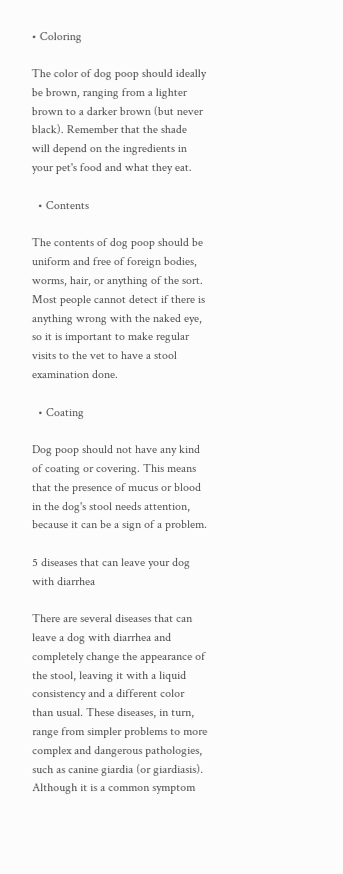• Coloring

The color of dog poop should ideally be brown, ranging from a lighter brown to a darker brown (but never black). Remember that the shade will depend on the ingredients in your pet's food and what they eat.

  • Contents

The contents of dog poop should be uniform and free of foreign bodies, worms, hair, or anything of the sort. Most people cannot detect if there is anything wrong with the naked eye, so it is important to make regular visits to the vet to have a stool examination done.

  • Coating

Dog poop should not have any kind of coating or covering. This means that the presence of mucus or blood in the dog's stool needs attention, because it can be a sign of a problem.

5 diseases that can leave your dog with diarrhea

There are several diseases that can leave a dog with diarrhea and completely change the appearance of the stool, leaving it with a liquid consistency and a different color than usual. These diseases, in turn, range from simpler problems to more complex and dangerous pathologies, such as canine giardia (or giardiasis). Although it is a common symptom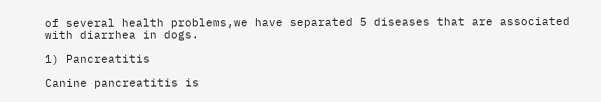of several health problems,we have separated 5 diseases that are associated with diarrhea in dogs.

1) Pancreatitis

Canine pancreatitis is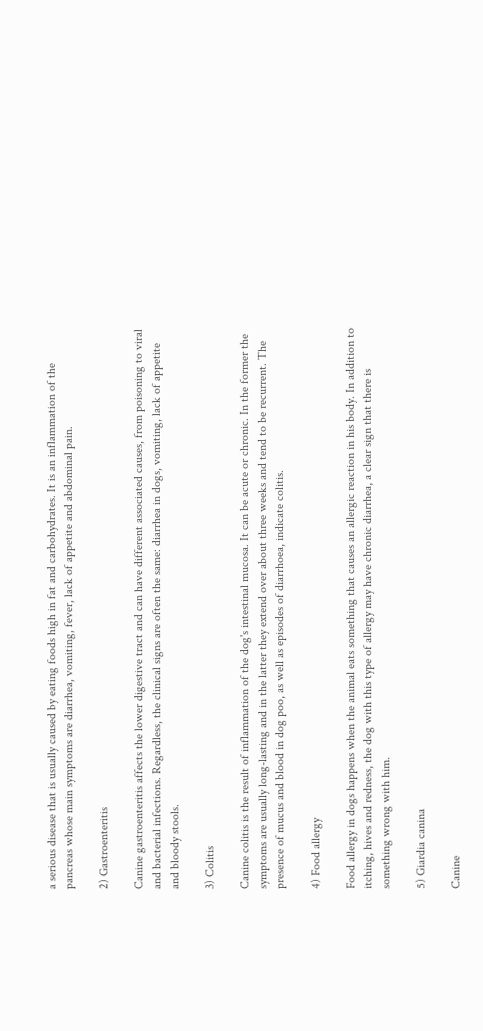a serious disease that is usually caused by eating foods high in fat and carbohydrates. It is an inflammation of the pancreas whose main symptoms are diarrhea, vomiting, fever, lack of appetite and abdominal pain.

2) Gastroenteritis

Canine gastroenteritis affects the lower digestive tract and can have different associated causes, from poisoning to viral and bacterial infections. Regardless, the clinical signs are often the same: diarrhea in dogs, vomiting, lack of appetite and bloody stools.

3) Colitis

Canine colitis is the result of inflammation of the dog's intestinal mucosa. It can be acute or chronic. In the former the symptoms are usually long-lasting and in the latter they extend over about three weeks and tend to be recurrent. The presence of mucus and blood in dog poo, as well as episodes of diarrhoea, indicate colitis.

4) Food allergy

Food allergy in dogs happens when the animal eats something that causes an allergic reaction in his body. In addition to itching, hives and redness, the dog with this type of allergy may have chronic diarrhea, a clear sign that there is something wrong with him.

5) Giardia canina

Canine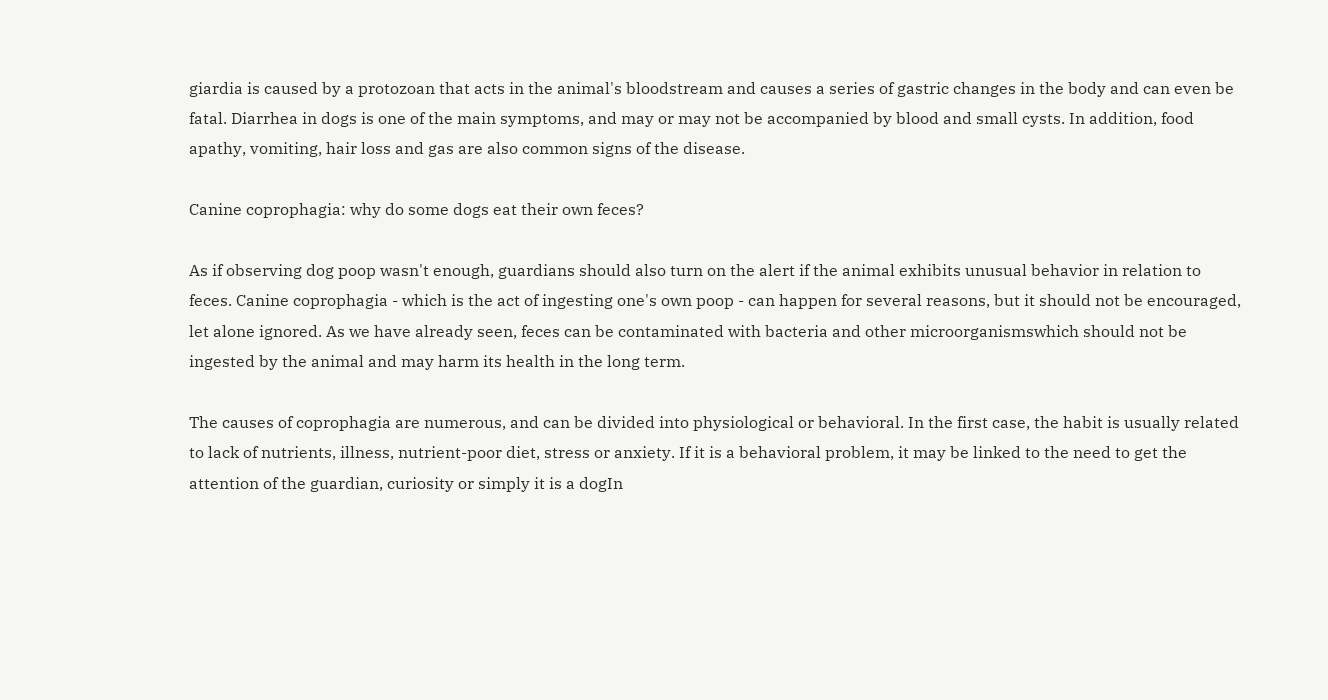giardia is caused by a protozoan that acts in the animal's bloodstream and causes a series of gastric changes in the body and can even be fatal. Diarrhea in dogs is one of the main symptoms, and may or may not be accompanied by blood and small cysts. In addition, food apathy, vomiting, hair loss and gas are also common signs of the disease.

Canine coprophagia: why do some dogs eat their own feces?

As if observing dog poop wasn't enough, guardians should also turn on the alert if the animal exhibits unusual behavior in relation to feces. Canine coprophagia - which is the act of ingesting one's own poop - can happen for several reasons, but it should not be encouraged, let alone ignored. As we have already seen, feces can be contaminated with bacteria and other microorganismswhich should not be ingested by the animal and may harm its health in the long term.

The causes of coprophagia are numerous, and can be divided into physiological or behavioral. In the first case, the habit is usually related to lack of nutrients, illness, nutrient-poor diet, stress or anxiety. If it is a behavioral problem, it may be linked to the need to get the attention of the guardian, curiosity or simply it is a dogIn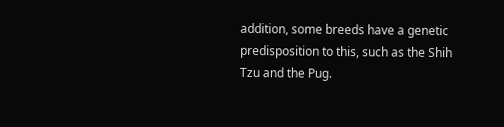addition, some breeds have a genetic predisposition to this, such as the Shih Tzu and the Pug.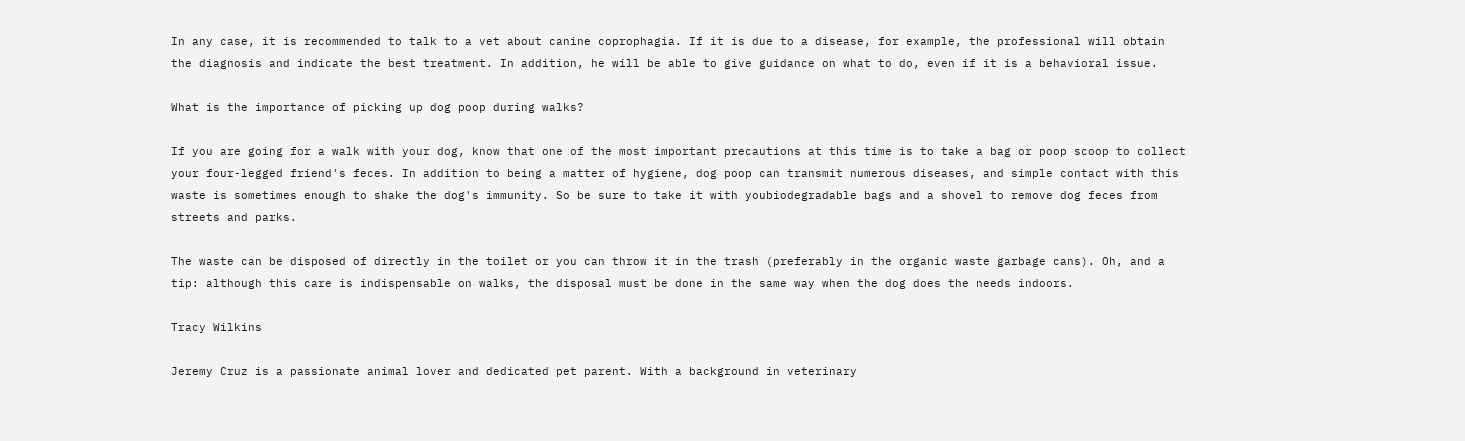In any case, it is recommended to talk to a vet about canine coprophagia. If it is due to a disease, for example, the professional will obtain the diagnosis and indicate the best treatment. In addition, he will be able to give guidance on what to do, even if it is a behavioral issue.

What is the importance of picking up dog poop during walks?

If you are going for a walk with your dog, know that one of the most important precautions at this time is to take a bag or poop scoop to collect your four-legged friend's feces. In addition to being a matter of hygiene, dog poop can transmit numerous diseases, and simple contact with this waste is sometimes enough to shake the dog's immunity. So be sure to take it with youbiodegradable bags and a shovel to remove dog feces from streets and parks.

The waste can be disposed of directly in the toilet or you can throw it in the trash (preferably in the organic waste garbage cans). Oh, and a tip: although this care is indispensable on walks, the disposal must be done in the same way when the dog does the needs indoors.

Tracy Wilkins

Jeremy Cruz is a passionate animal lover and dedicated pet parent. With a background in veterinary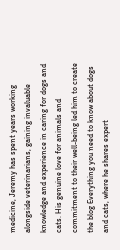medicine, Jeremy has spent years working alongside veterinarians, gaining invaluable knowledge and experience in caring for dogs and cats. His genuine love for animals and commitment to their well-being led him to create the blog Everything you need to know about dogs and cats, where he shares expert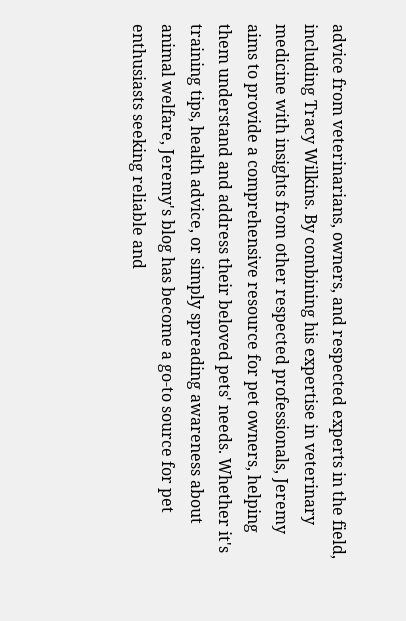advice from veterinarians, owners, and respected experts in the field, including Tracy Wilkins. By combining his expertise in veterinary medicine with insights from other respected professionals, Jeremy aims to provide a comprehensive resource for pet owners, helping them understand and address their beloved pets' needs. Whether it's training tips, health advice, or simply spreading awareness about animal welfare, Jeremy's blog has become a go-to source for pet enthusiasts seeking reliable and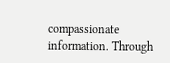compassionate information. Through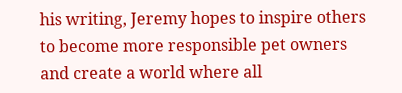his writing, Jeremy hopes to inspire others to become more responsible pet owners and create a world where all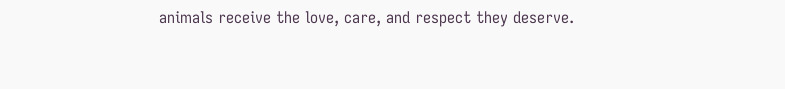animals receive the love, care, and respect they deserve.